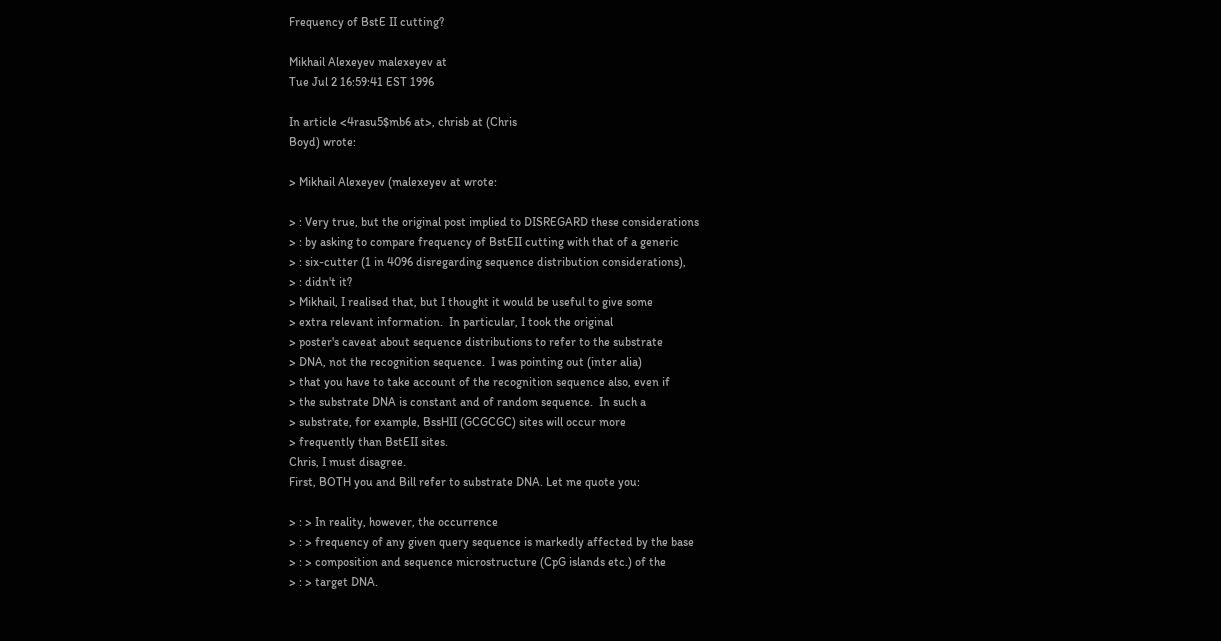Frequency of BstE II cutting?

Mikhail Alexeyev malexeyev at
Tue Jul 2 16:59:41 EST 1996

In article <4rasu5$mb6 at>, chrisb at (Chris
Boyd) wrote:

> Mikhail Alexeyev (malexeyev at wrote:

> : Very true, but the original post implied to DISREGARD these considerations
> : by asking to compare frequency of BstEII cutting with that of a generic
> : six-cutter (1 in 4096 disregarding sequence distribution considerations),
> : didn't it?
> Mikhail, I realised that, but I thought it would be useful to give some
> extra relevant information.  In particular, I took the original
> poster's caveat about sequence distributions to refer to the substrate
> DNA, not the recognition sequence.  I was pointing out (inter alia)
> that you have to take account of the recognition sequence also, even if
> the substrate DNA is constant and of random sequence.  In such a
> substrate, for example, BssHII (GCGCGC) sites will occur more
> frequently than BstEII sites.
Chris, I must disagree.
First, BOTH you and Bill refer to substrate DNA. Let me quote you:

> : > In reality, however, the occurrence
> : > frequency of any given query sequence is markedly affected by the base
> : > composition and sequence microstructure (CpG islands etc.) of the
> : > target DNA.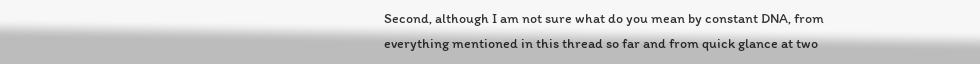Second, although I am not sure what do you mean by constant DNA, from
everything mentioned in this thread so far and from quick glance at two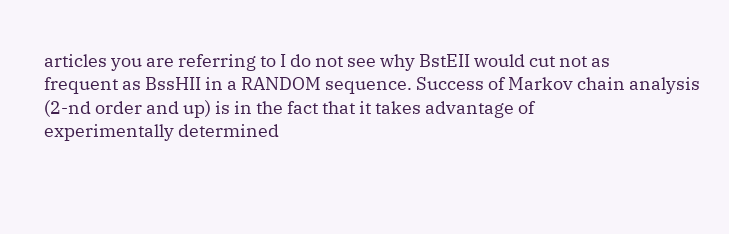articles you are referring to I do not see why BstEII would cut not as
frequent as BssHII in a RANDOM sequence. Success of Markov chain analysis
(2-nd order and up) is in the fact that it takes advantage of
experimentally determined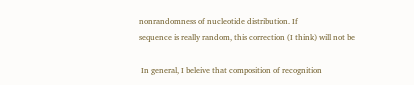nonrandomness of nucleotide distribution. If
sequence is really random, this correction (I think) will not be

 In general, I beleive that composition of recognition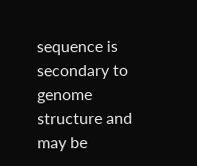sequence is
secondary to genome structure and may be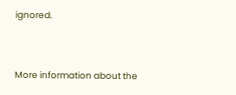ignored.


More information about the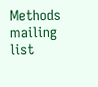Methods mailing list